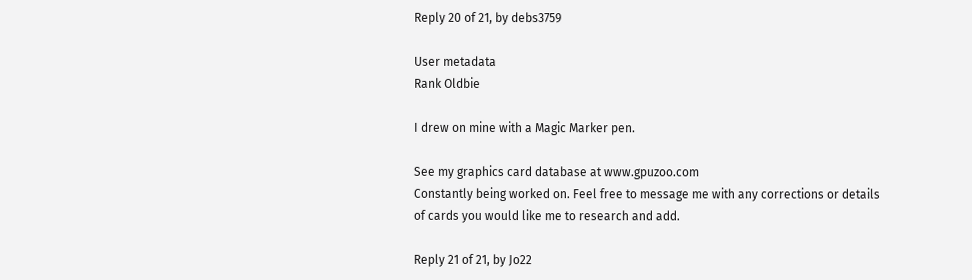Reply 20 of 21, by debs3759

User metadata
Rank Oldbie

I drew on mine with a Magic Marker pen.

See my graphics card database at www.gpuzoo.com
Constantly being worked on. Feel free to message me with any corrections or details of cards you would like me to research and add.

Reply 21 of 21, by Jo22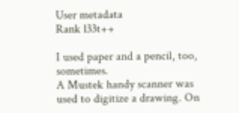User metadata
Rank l33t++

I used paper and a pencil, too, sometimes.
A Mustek handy scanner was used to digitize a drawing. On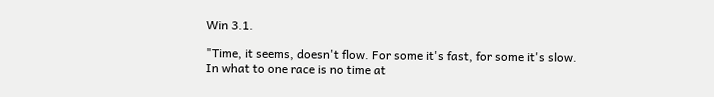Win 3.1.

"Time, it seems, doesn't flow. For some it's fast, for some it's slow.
In what to one race is no time at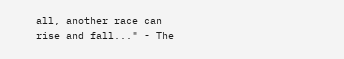all, another race can rise and fall..." - The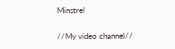Minstrel

//My video channel//